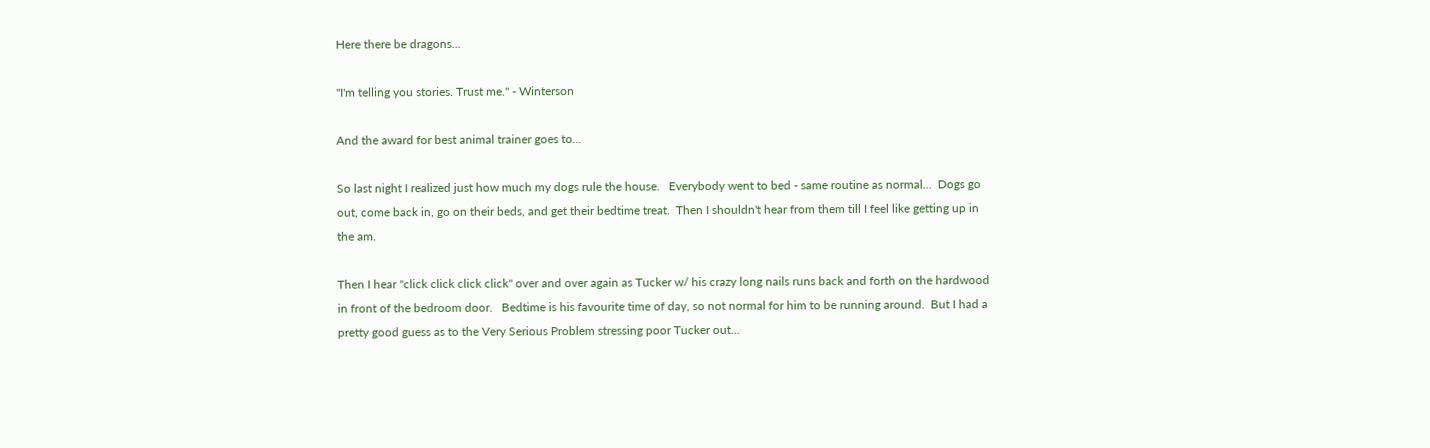Here there be dragons...

"I'm telling you stories. Trust me." - Winterson

And the award for best animal trainer goes to...

So last night I realized just how much my dogs rule the house.   Everybody went to bed - same routine as normal...  Dogs go out, come back in, go on their beds, and get their bedtime treat.  Then I shouldn't hear from them till I feel like getting up in the am.

Then I hear "click click click click" over and over again as Tucker w/ his crazy long nails runs back and forth on the hardwood in front of the bedroom door.   Bedtime is his favourite time of day, so not normal for him to be running around.  But I had a pretty good guess as to the Very Serious Problem stressing poor Tucker out...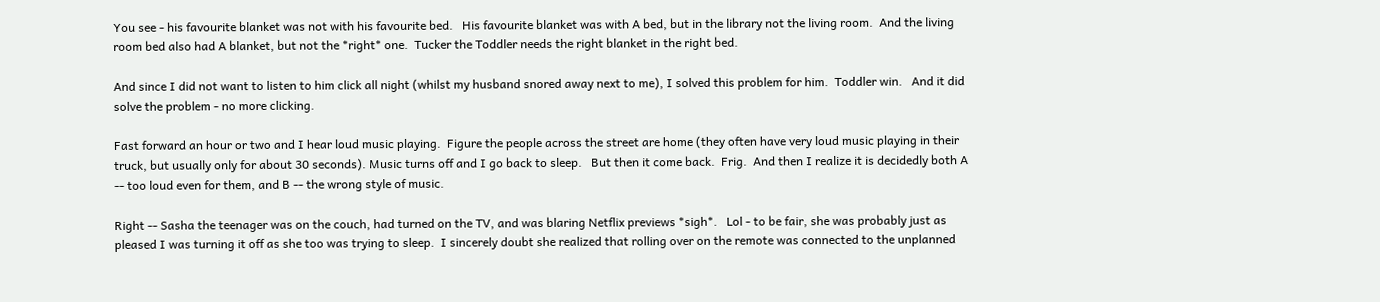You see - his favourite blanket was not with his favourite bed.   His favourite blanket was with A bed, but in the library not the living room.  And the living room bed also had A blanket, but not the *right* one.  Tucker the Toddler needs the right blanket in the right bed.

And since I did not want to listen to him click all night (whilst my husband snored away next to me), I solved this problem for him.  Toddler win.   And it did solve the problem - no more clicking.

Fast forward an hour or two and I hear loud music playing.  Figure the people across the street are home (they often have very loud music playing in their truck, but usually only for about 30 seconds). Music turns off and I go back to sleep.   But then it come back.  Frig.  And then I realize it is decidedly both A -- too loud even for them, and B -- the wrong style of music.

Right -- Sasha the teenager was on the couch, had turned on the TV, and was blaring Netflix previews *sigh*.   Lol - to be fair, she was probably just as pleased I was turning it off as she too was trying to sleep.  I sincerely doubt she realized that rolling over on the remote was connected to the unplanned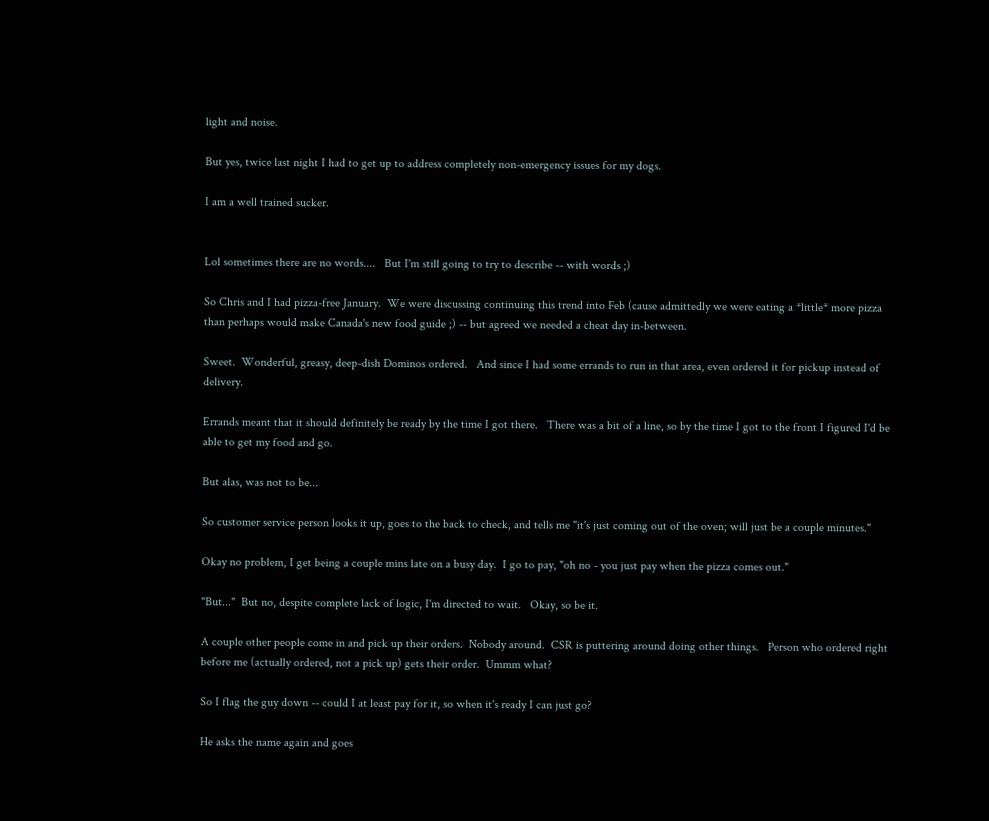light and noise.

But yes, twice last night I had to get up to address completely non-emergency issues for my dogs.

I am a well trained sucker.


Lol sometimes there are no words....   But I'm still going to try to describe -- with words ;)

So Chris and I had pizza-free January.  We were discussing continuing this trend into Feb (cause admittedly we were eating a *little* more pizza than perhaps would make Canada's new food guide ;) -- but agreed we needed a cheat day in-between.

Sweet.  Wonderful, greasy, deep-dish Dominos ordered.   And since I had some errands to run in that area, even ordered it for pickup instead of delivery.

Errands meant that it should definitely be ready by the time I got there.   There was a bit of a line, so by the time I got to the front I figured I'd be able to get my food and go.

But alas, was not to be...

So customer service person looks it up, goes to the back to check, and tells me "it's just coming out of the oven; will just be a couple minutes."

Okay no problem, I get being a couple mins late on a busy day.  I go to pay, "oh no - you just pay when the pizza comes out."

"But..."  But no, despite complete lack of logic, I'm directed to wait.   Okay, so be it.

A couple other people come in and pick up their orders.  Nobody around.  CSR is puttering around doing other things.   Person who ordered right before me (actually ordered, not a pick up) gets their order.  Ummm what?

So I flag the guy down -- could I at least pay for it, so when it's ready I can just go?

He asks the name again and goes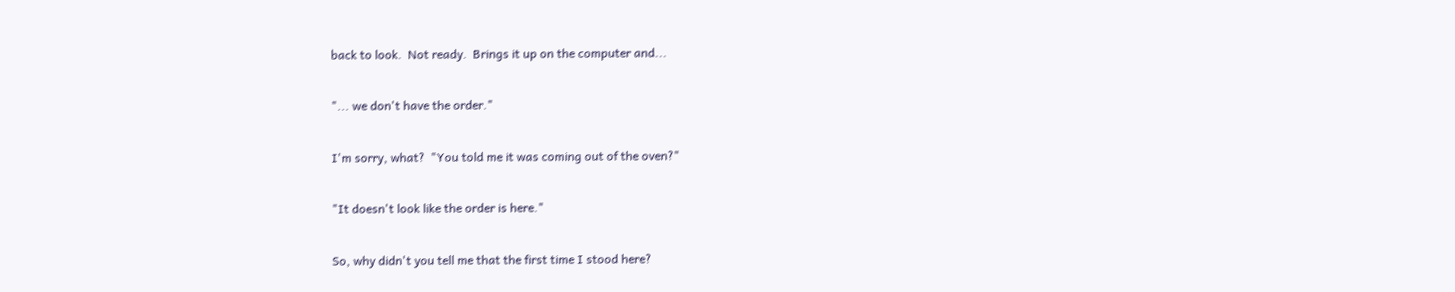back to look.  Not ready.  Brings it up on the computer and...

"... we don't have the order."

I'm sorry, what?  "You told me it was coming out of the oven?"

"It doesn't look like the order is here."

So, why didn't you tell me that the first time I stood here?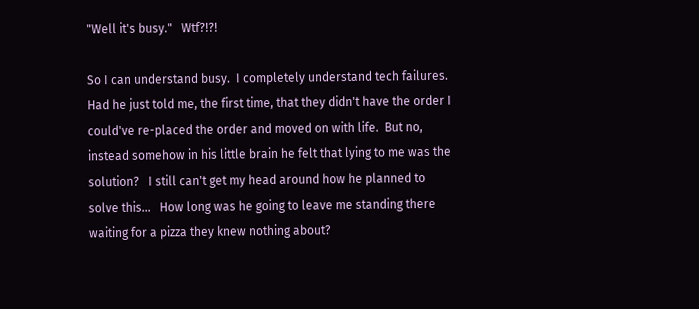"Well it's busy."   Wtf?!?!

So I can understand busy.  I completely understand tech failures.  Had he just told me, the first time, that they didn't have the order I could've re-placed the order and moved on with life.  But no, instead somehow in his little brain he felt that lying to me was the solution?   I still can't get my head around how he planned to solve this...   How long was he going to leave me standing there waiting for a pizza they knew nothing about?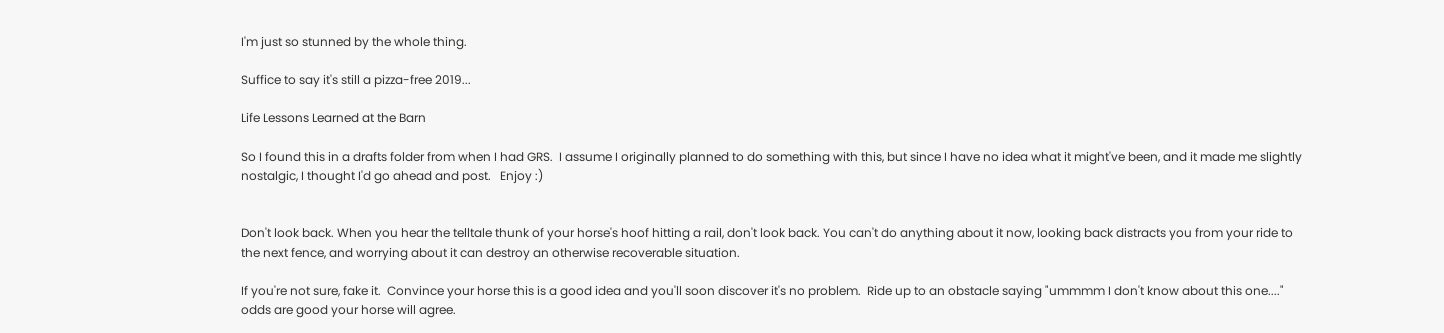I'm just so stunned by the whole thing.

Suffice to say it's still a pizza-free 2019...

Life Lessons Learned at the Barn

So I found this in a drafts folder from when I had GRS.  I assume I originally planned to do something with this, but since I have no idea what it might've been, and it made me slightly nostalgic, I thought I'd go ahead and post.   Enjoy :)


Don't look back. When you hear the telltale thunk of your horse's hoof hitting a rail, don't look back. You can't do anything about it now, looking back distracts you from your ride to the next fence, and worrying about it can destroy an otherwise recoverable situation.

If you're not sure, fake it.  Convince your horse this is a good idea and you'll soon discover it's no problem.  Ride up to an obstacle saying "ummmm I don't know about this one...." odds are good your horse will agree.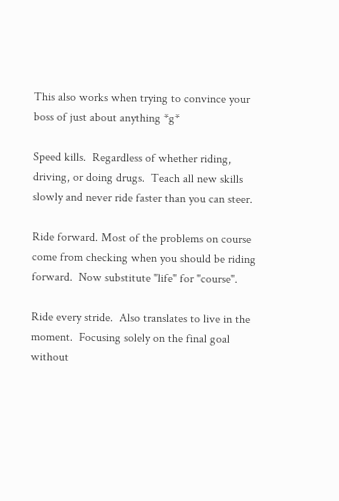This also works when trying to convince your boss of just about anything *g*

Speed kills.  Regardless of whether riding, driving, or doing drugs.  Teach all new skills slowly and never ride faster than you can steer.

Ride forward. Most of the problems on course come from checking when you should be riding forward.  Now substitute "life" for "course".

Ride every stride.  Also translates to live in the moment.  Focusing solely on the final goal without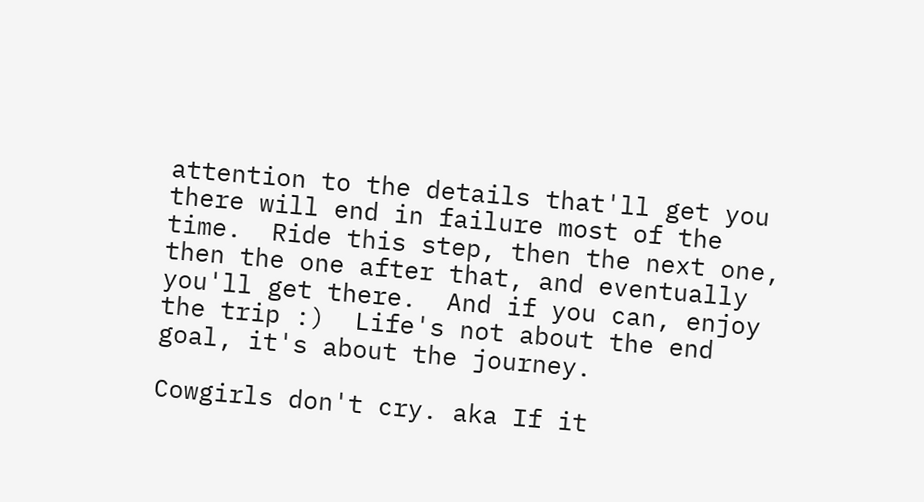attention to the details that'll get you there will end in failure most of the time.  Ride this step, then the next one, then the one after that, and eventually you'll get there.  And if you can, enjoy the trip :)  Life's not about the end goal, it's about the journey.

Cowgirls don't cry. aka If it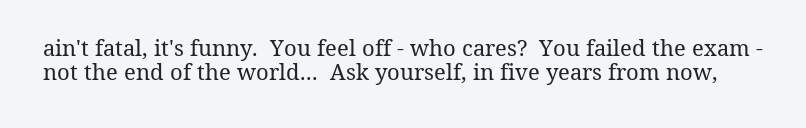ain't fatal, it's funny.  You feel off - who cares?  You failed the exam - not the end of the world...  Ask yourself, in five years from now,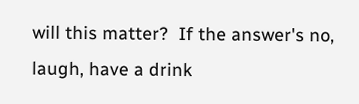will this matter?  If the answer's no, laugh, have a drink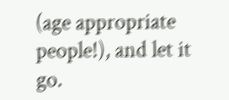(age appropriate people!), and let it go.